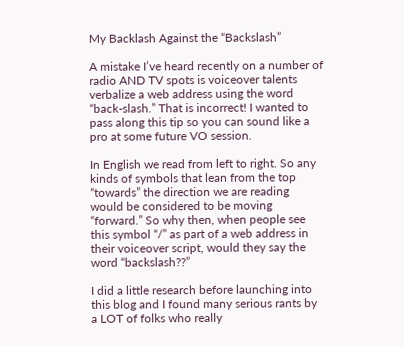My Backlash Against the “Backslash”

A mistake I’ve heard recently on a number of radio AND TV spots is voiceover talents verbalize a web address using the word “back-slash.” That is incorrect! I wanted to pass along this tip so you can sound like a pro at some future VO session.

In English we read from left to right. So any kinds of symbols that lean from the top “towards” the direction we are reading would be considered to be moving “forward.” So why then, when people see this symbol “/” as part of a web address in their voiceover script, would they say the word “backslash??”

I did a little research before launching into this blog and I found many serious rants by a LOT of folks who really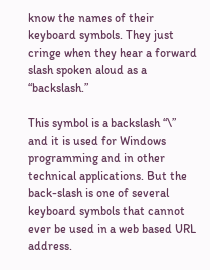know the names of their keyboard symbols. They just cringe when they hear a forward slash spoken aloud as a “backslash.”

This symbol is a backslash “\” and it is used for Windows programming and in other technical applications. But the back-slash is one of several keyboard symbols that cannot ever be used in a web based URL address.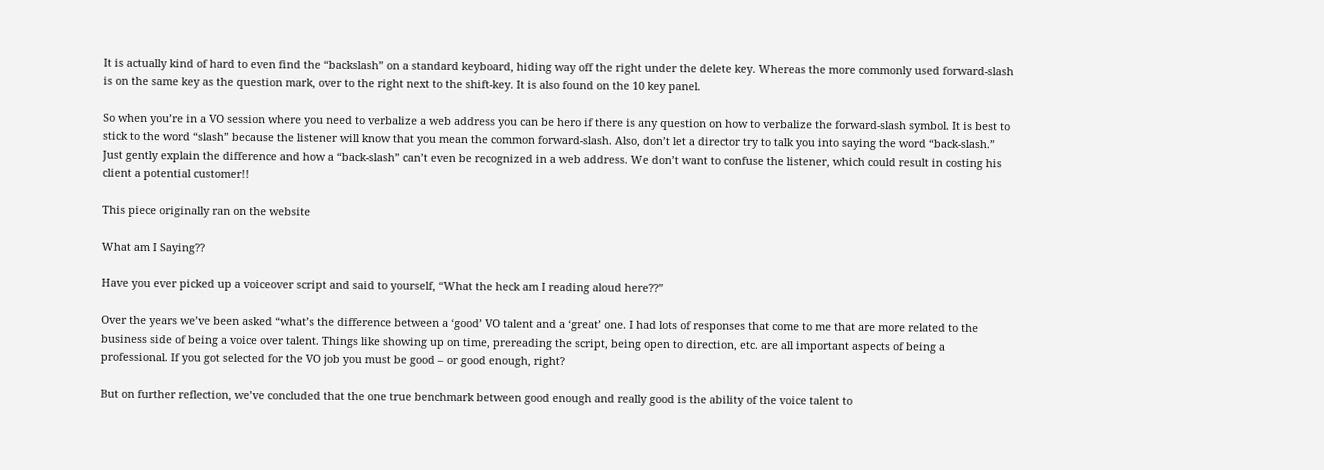It is actually kind of hard to even find the “backslash” on a standard keyboard, hiding way off the right under the delete key. Whereas the more commonly used forward-slash is on the same key as the question mark, over to the right next to the shift-key. It is also found on the 10 key panel.

So when you’re in a VO session where you need to verbalize a web address you can be hero if there is any question on how to verbalize the forward-slash symbol. It is best to stick to the word “slash” because the listener will know that you mean the common forward-slash. Also, don’t let a director try to talk you into saying the word “back-slash.” Just gently explain the difference and how a “back-slash” can’t even be recognized in a web address. We don’t want to confuse the listener, which could result in costing his client a potential customer!!

This piece originally ran on the website

What am I Saying??

Have you ever picked up a voiceover script and said to yourself, “What the heck am I reading aloud here??”

Over the years we’ve been asked “what’s the difference between a ‘good’ VO talent and a ‘great’ one. I had lots of responses that come to me that are more related to the business side of being a voice over talent. Things like showing up on time, prereading the script, being open to direction, etc. are all important aspects of being a professional. If you got selected for the VO job you must be good – or good enough, right?

But on further reflection, we’ve concluded that the one true benchmark between good enough and really good is the ability of the voice talent to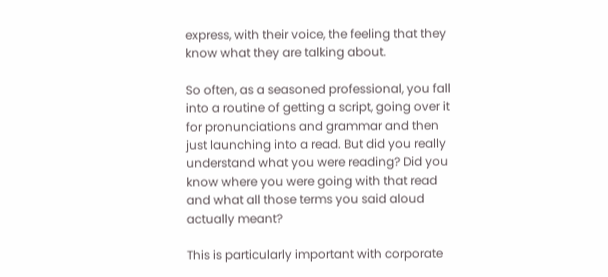express, with their voice, the feeling that they know what they are talking about.

So often, as a seasoned professional, you fall into a routine of getting a script, going over it for pronunciations and grammar and then just launching into a read. But did you really understand what you were reading? Did you know where you were going with that read and what all those terms you said aloud actually meant?

This is particularly important with corporate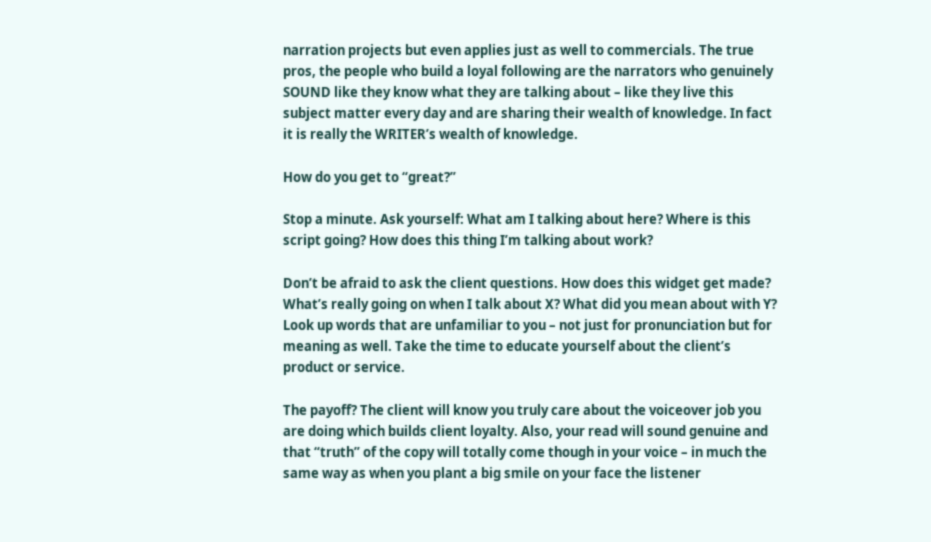narration projects but even applies just as well to commercials. The true pros, the people who build a loyal following are the narrators who genuinely SOUND like they know what they are talking about – like they live this subject matter every day and are sharing their wealth of knowledge. In fact it is really the WRITER’s wealth of knowledge.

How do you get to “great?”

Stop a minute. Ask yourself: What am I talking about here? Where is this script going? How does this thing I’m talking about work?

Don’t be afraid to ask the client questions. How does this widget get made? What’s really going on when I talk about X? What did you mean about with Y? Look up words that are unfamiliar to you – not just for pronunciation but for meaning as well. Take the time to educate yourself about the client’s product or service.

The payoff? The client will know you truly care about the voiceover job you are doing which builds client loyalty. Also, your read will sound genuine and that “truth” of the copy will totally come though in your voice – in much the same way as when you plant a big smile on your face the listener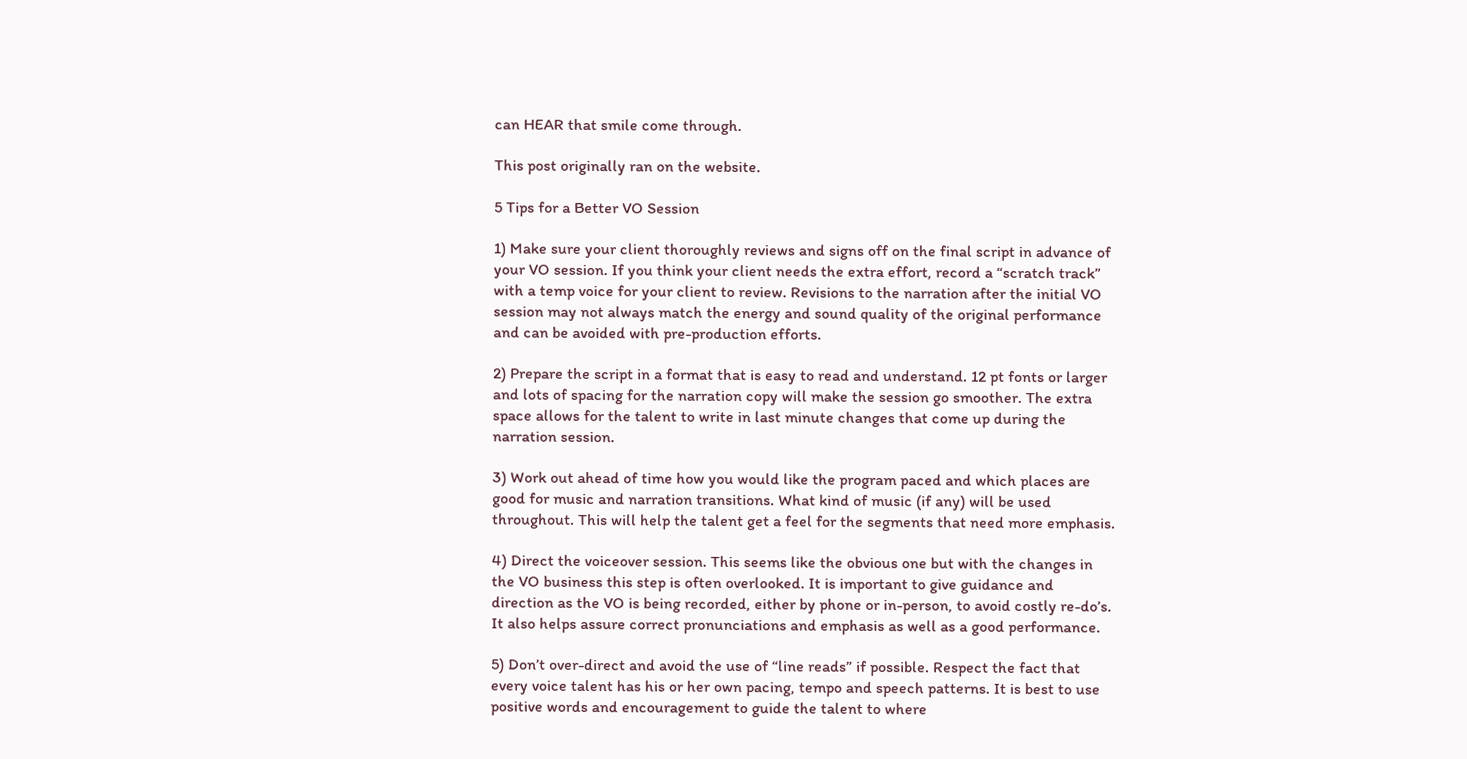can HEAR that smile come through.

This post originally ran on the website.

5 Tips for a Better VO Session

1) Make sure your client thoroughly reviews and signs off on the final script in advance of your VO session. If you think your client needs the extra effort, record a “scratch track” with a temp voice for your client to review. Revisions to the narration after the initial VO session may not always match the energy and sound quality of the original performance and can be avoided with pre-production efforts.

2) Prepare the script in a format that is easy to read and understand. 12 pt fonts or larger and lots of spacing for the narration copy will make the session go smoother. The extra space allows for the talent to write in last minute changes that come up during the narration session.

3) Work out ahead of time how you would like the program paced and which places are good for music and narration transitions. What kind of music (if any) will be used throughout. This will help the talent get a feel for the segments that need more emphasis.

4) Direct the voiceover session. This seems like the obvious one but with the changes in the VO business this step is often overlooked. It is important to give guidance and direction as the VO is being recorded, either by phone or in-person, to avoid costly re-do’s. It also helps assure correct pronunciations and emphasis as well as a good performance.

5) Don’t over-direct and avoid the use of “line reads” if possible. Respect the fact that every voice talent has his or her own pacing, tempo and speech patterns. It is best to use positive words and encouragement to guide the talent to where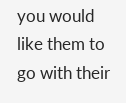you would like them to go with their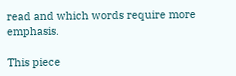read and which words require more emphasis.

This piece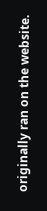originally ran on the website.